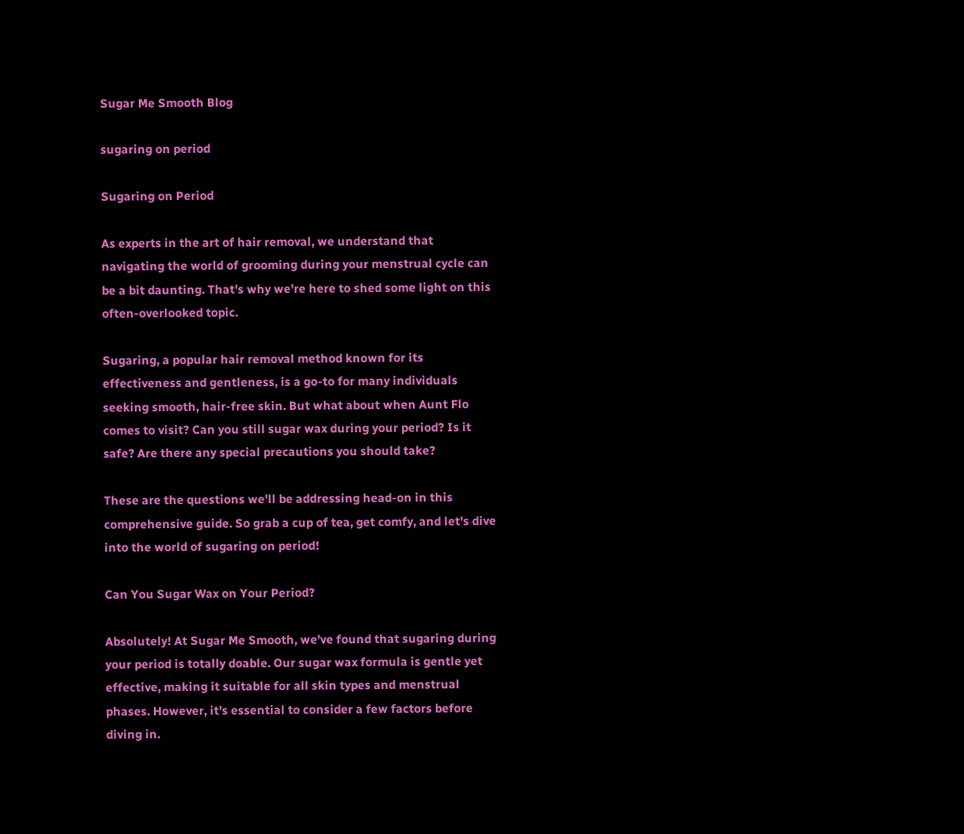Sugar Me Smooth Blog

sugaring on period

Sugaring on Period

As experts in the art of hair removal, we understand that navigating the world of grooming during your menstrual cycle can be a bit daunting. That's why we're here to shed some light on this often-overlooked topic.

Sugaring, a popular hair removal method known for its effectiveness and gentleness, is a go-to for many individuals seeking smooth, hair-free skin. But what about when Aunt Flo comes to visit? Can you still sugar wax during your period? Is it safe? Are there any special precautions you should take?

These are the questions we'll be addressing head-on in this comprehensive guide. So grab a cup of tea, get comfy, and let's dive into the world of sugaring on period!

Can You Sugar Wax on Your Period?

Absolutely! At Sugar Me Smooth, we've found that sugaring during your period is totally doable. Our sugar wax formula is gentle yet effective, making it suitable for all skin types and menstrual phases. However, it's essential to consider a few factors before diving in.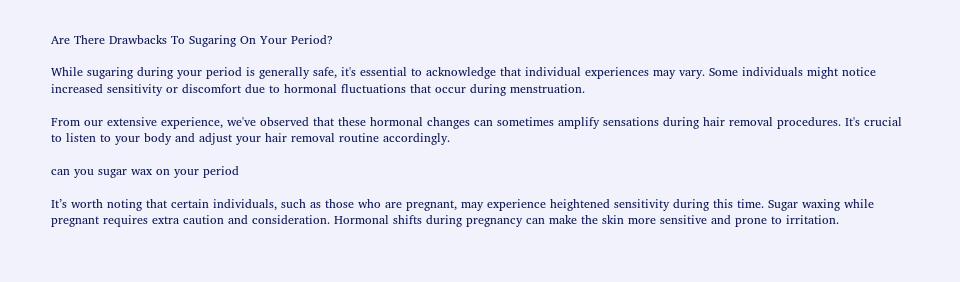Are There Drawbacks To Sugaring On Your Period?

While sugaring during your period is generally safe, it's essential to acknowledge that individual experiences may vary. Some individuals might notice increased sensitivity or discomfort due to hormonal fluctuations that occur during menstruation.

From our extensive experience, we've observed that these hormonal changes can sometimes amplify sensations during hair removal procedures. It's crucial to listen to your body and adjust your hair removal routine accordingly.

can you sugar wax on your period

It’s worth noting that certain individuals, such as those who are pregnant, may experience heightened sensitivity during this time. Sugar waxing while pregnant requires extra caution and consideration. Hormonal shifts during pregnancy can make the skin more sensitive and prone to irritation.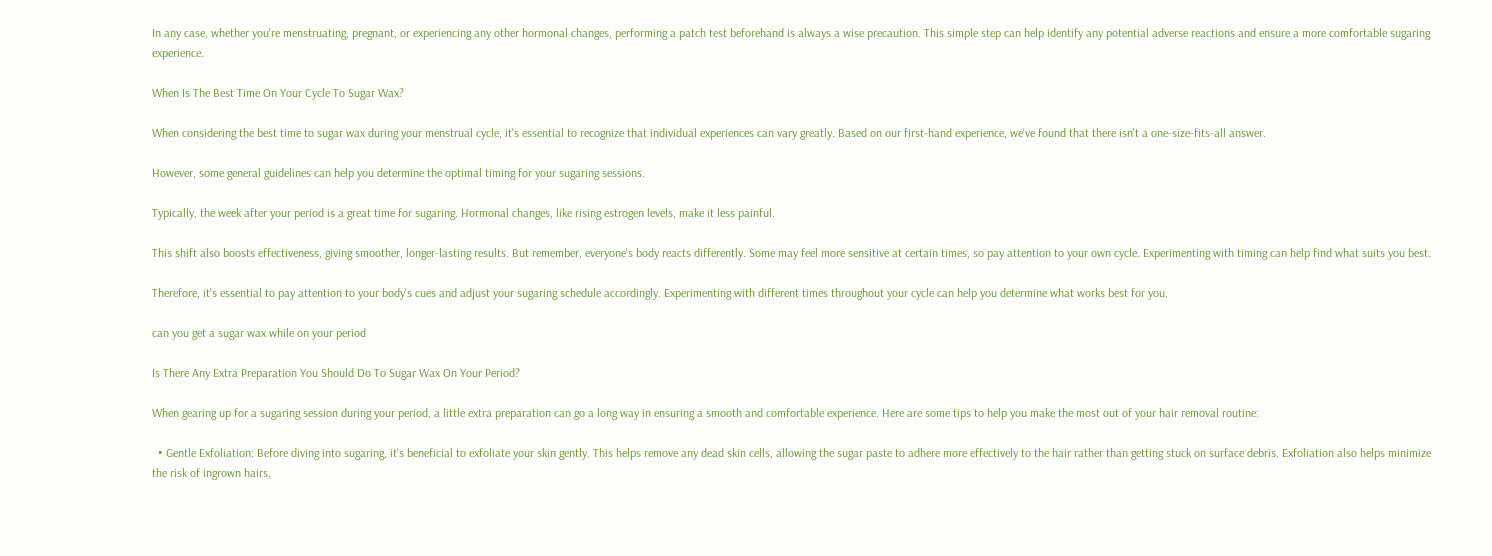In any case, whether you're menstruating, pregnant, or experiencing any other hormonal changes, performing a patch test beforehand is always a wise precaution. This simple step can help identify any potential adverse reactions and ensure a more comfortable sugaring experience.

When Is The Best Time On Your Cycle To Sugar Wax?

When considering the best time to sugar wax during your menstrual cycle, it's essential to recognize that individual experiences can vary greatly. Based on our first-hand experience, we've found that there isn't a one-size-fits-all answer.

However, some general guidelines can help you determine the optimal timing for your sugaring sessions.

Typically, the week after your period is a great time for sugaring. Hormonal changes, like rising estrogen levels, make it less painful.

This shift also boosts effectiveness, giving smoother, longer-lasting results. But remember, everyone's body reacts differently. Some may feel more sensitive at certain times, so pay attention to your own cycle. Experimenting with timing can help find what suits you best.

Therefore, it's essential to pay attention to your body's cues and adjust your sugaring schedule accordingly. Experimenting with different times throughout your cycle can help you determine what works best for you.

can you get a sugar wax while on your period

Is There Any Extra Preparation You Should Do To Sugar Wax On Your Period?

When gearing up for a sugaring session during your period, a little extra preparation can go a long way in ensuring a smooth and comfortable experience. Here are some tips to help you make the most out of your hair removal routine:

  • Gentle Exfoliation: Before diving into sugaring, it's beneficial to exfoliate your skin gently. This helps remove any dead skin cells, allowing the sugar paste to adhere more effectively to the hair rather than getting stuck on surface debris. Exfoliation also helps minimize the risk of ingrown hairs,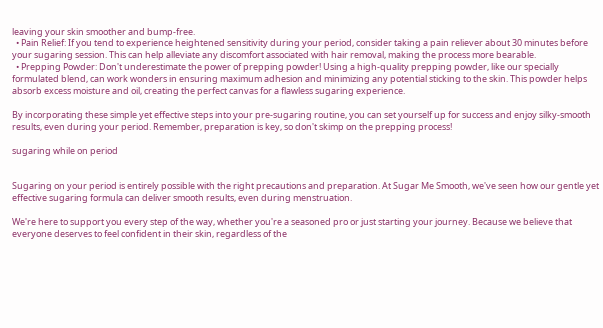leaving your skin smoother and bump-free.
  • Pain Relief: If you tend to experience heightened sensitivity during your period, consider taking a pain reliever about 30 minutes before your sugaring session. This can help alleviate any discomfort associated with hair removal, making the process more bearable.
  • Prepping Powder: Don't underestimate the power of prepping powder! Using a high-quality prepping powder, like our specially formulated blend, can work wonders in ensuring maximum adhesion and minimizing any potential sticking to the skin. This powder helps absorb excess moisture and oil, creating the perfect canvas for a flawless sugaring experience.

By incorporating these simple yet effective steps into your pre-sugaring routine, you can set yourself up for success and enjoy silky-smooth results, even during your period. Remember, preparation is key, so don't skimp on the prepping process!

sugaring while on period


Sugaring on your period is entirely possible with the right precautions and preparation. At Sugar Me Smooth, we've seen how our gentle yet effective sugaring formula can deliver smooth results, even during menstruation.

We're here to support you every step of the way, whether you're a seasoned pro or just starting your journey. Because we believe that everyone deserves to feel confident in their skin, regardless of the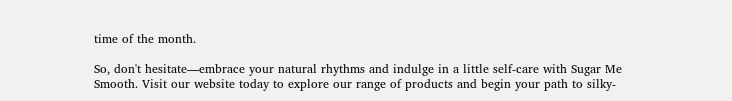time of the month.

So, don't hesitate—embrace your natural rhythms and indulge in a little self-care with Sugar Me Smooth. Visit our website today to explore our range of products and begin your path to silky-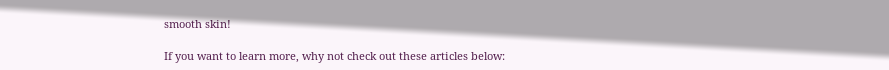smooth skin!

If you want to learn more, why not check out these articles below: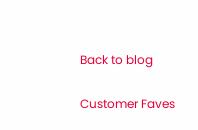Back to blog

Customer Faves